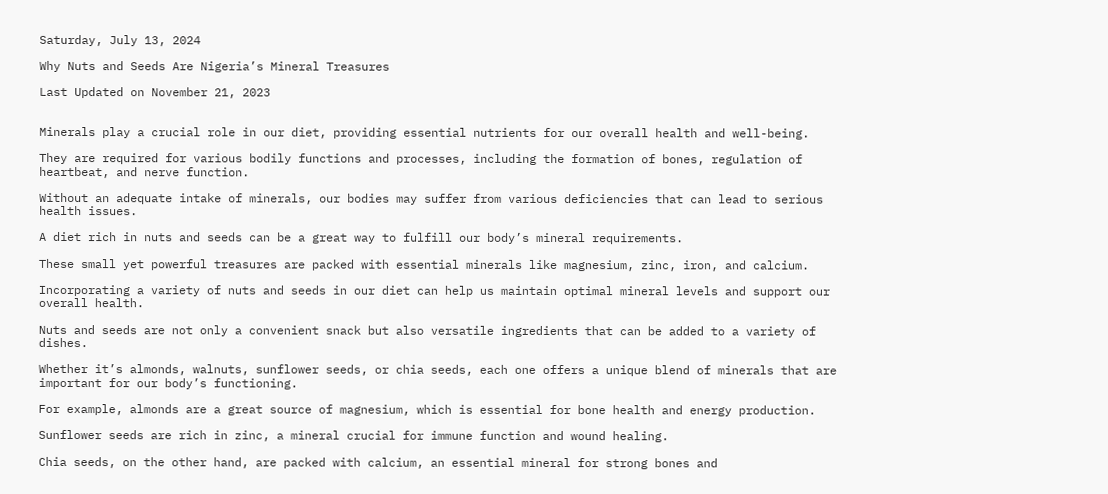Saturday, July 13, 2024

Why Nuts and Seeds Are Nigeria’s Mineral Treasures

Last Updated on November 21, 2023


Minerals play a crucial role in our diet, providing essential nutrients for our overall health and well-being.

They are required for various bodily functions and processes, including the formation of bones, regulation of heartbeat, and nerve function.

Without an adequate intake of minerals, our bodies may suffer from various deficiencies that can lead to serious health issues.

A diet rich in nuts and seeds can be a great way to fulfill our body’s mineral requirements.

These small yet powerful treasures are packed with essential minerals like magnesium, zinc, iron, and calcium.

Incorporating a variety of nuts and seeds in our diet can help us maintain optimal mineral levels and support our overall health.

Nuts and seeds are not only a convenient snack but also versatile ingredients that can be added to a variety of dishes.

Whether it’s almonds, walnuts, sunflower seeds, or chia seeds, each one offers a unique blend of minerals that are important for our body’s functioning.

For example, almonds are a great source of magnesium, which is essential for bone health and energy production.

Sunflower seeds are rich in zinc, a mineral crucial for immune function and wound healing.

Chia seeds, on the other hand, are packed with calcium, an essential mineral for strong bones and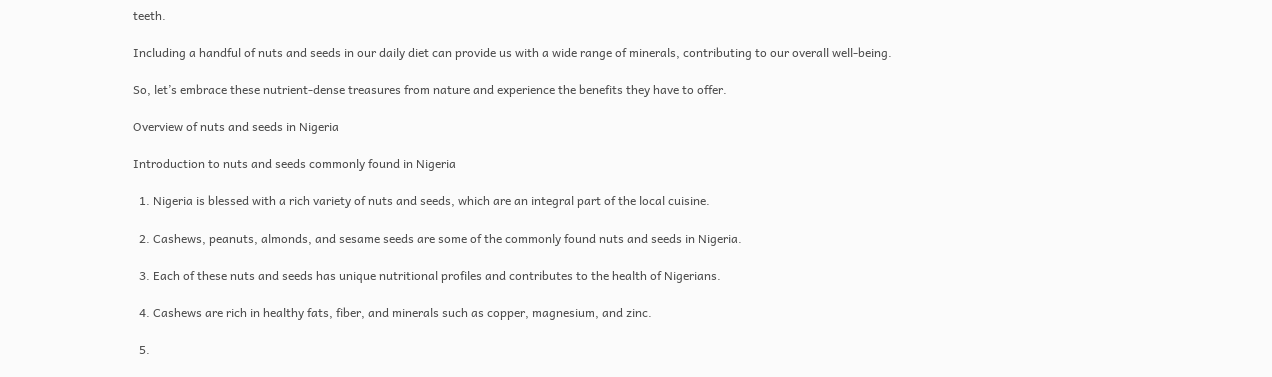teeth.

Including a handful of nuts and seeds in our daily diet can provide us with a wide range of minerals, contributing to our overall well-being.

So, let’s embrace these nutrient-dense treasures from nature and experience the benefits they have to offer.

Overview of nuts and seeds in Nigeria

Introduction to nuts and seeds commonly found in Nigeria

  1. Nigeria is blessed with a rich variety of nuts and seeds, which are an integral part of the local cuisine.

  2. Cashews, peanuts, almonds, and sesame seeds are some of the commonly found nuts and seeds in Nigeria.

  3. Each of these nuts and seeds has unique nutritional profiles and contributes to the health of Nigerians.

  4. Cashews are rich in healthy fats, fiber, and minerals such as copper, magnesium, and zinc.

  5.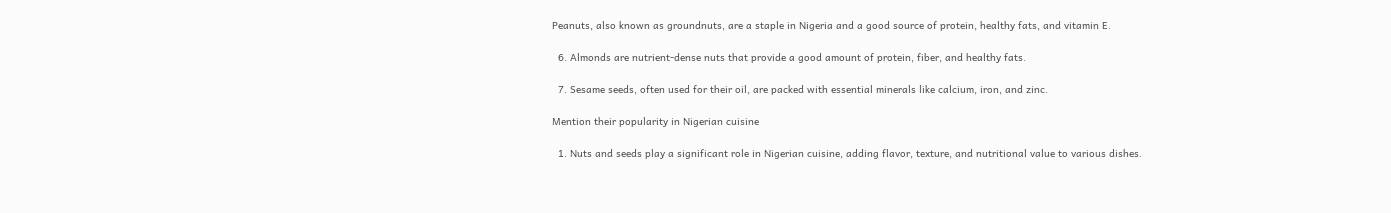Peanuts, also known as groundnuts, are a staple in Nigeria and a good source of protein, healthy fats, and vitamin E.

  6. Almonds are nutrient-dense nuts that provide a good amount of protein, fiber, and healthy fats.

  7. Sesame seeds, often used for their oil, are packed with essential minerals like calcium, iron, and zinc.

Mention their popularity in Nigerian cuisine

  1. Nuts and seeds play a significant role in Nigerian cuisine, adding flavor, texture, and nutritional value to various dishes.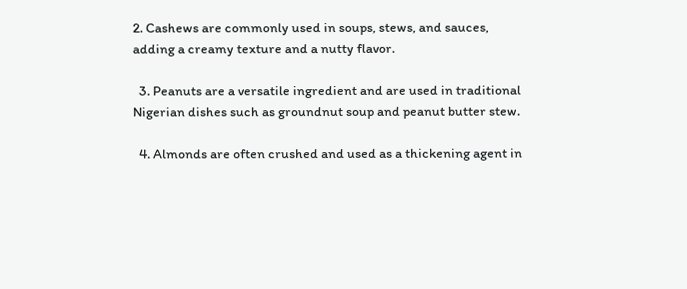2. Cashews are commonly used in soups, stews, and sauces, adding a creamy texture and a nutty flavor.

  3. Peanuts are a versatile ingredient and are used in traditional Nigerian dishes such as groundnut soup and peanut butter stew.

  4. Almonds are often crushed and used as a thickening agent in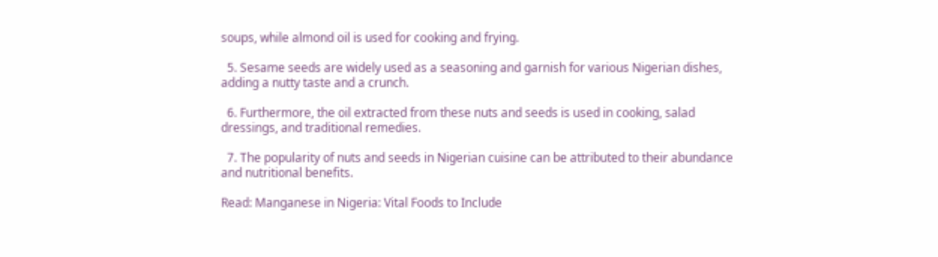soups, while almond oil is used for cooking and frying.

  5. Sesame seeds are widely used as a seasoning and garnish for various Nigerian dishes, adding a nutty taste and a crunch.

  6. Furthermore, the oil extracted from these nuts and seeds is used in cooking, salad dressings, and traditional remedies.

  7. The popularity of nuts and seeds in Nigerian cuisine can be attributed to their abundance and nutritional benefits.

Read: Manganese in Nigeria: Vital Foods to Include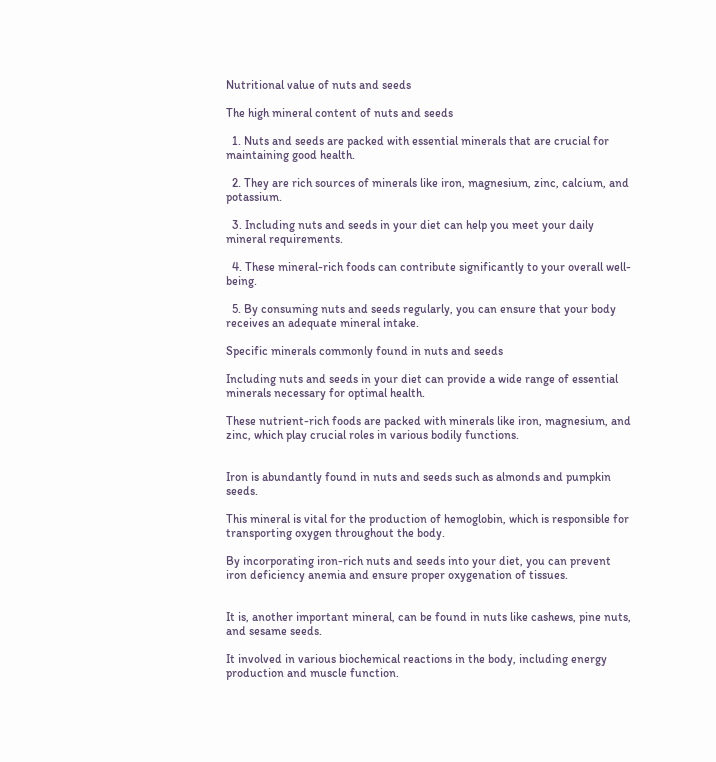Nutritional value of nuts and seeds

The high mineral content of nuts and seeds

  1. Nuts and seeds are packed with essential minerals that are crucial for maintaining good health.

  2. They are rich sources of minerals like iron, magnesium, zinc, calcium, and potassium.

  3. Including nuts and seeds in your diet can help you meet your daily mineral requirements.

  4. These mineral-rich foods can contribute significantly to your overall well-being.

  5. By consuming nuts and seeds regularly, you can ensure that your body receives an adequate mineral intake.

Specific minerals commonly found in nuts and seeds

Including nuts and seeds in your diet can provide a wide range of essential minerals necessary for optimal health.

These nutrient-rich foods are packed with minerals like iron, magnesium, and zinc, which play crucial roles in various bodily functions.


Iron is abundantly found in nuts and seeds such as almonds and pumpkin seeds.

This mineral is vital for the production of hemoglobin, which is responsible for transporting oxygen throughout the body.

By incorporating iron-rich nuts and seeds into your diet, you can prevent iron deficiency anemia and ensure proper oxygenation of tissues.


It is, another important mineral, can be found in nuts like cashews, pine nuts, and sesame seeds.

It involved in various biochemical reactions in the body, including energy production and muscle function.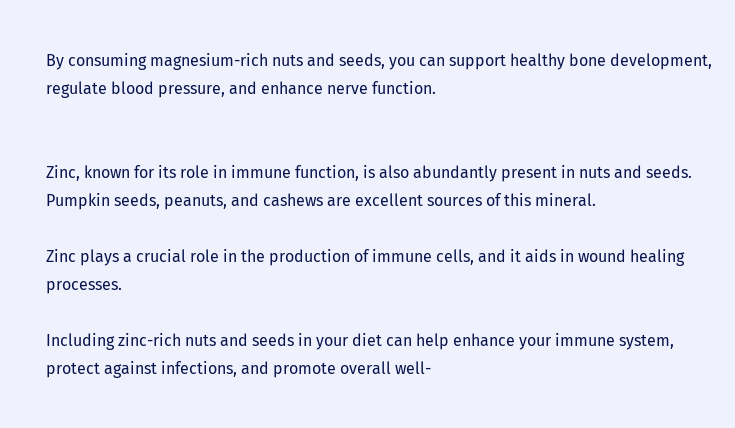By consuming magnesium-rich nuts and seeds, you can support healthy bone development, regulate blood pressure, and enhance nerve function.


Zinc, known for its role in immune function, is also abundantly present in nuts and seeds. Pumpkin seeds, peanuts, and cashews are excellent sources of this mineral.

Zinc plays a crucial role in the production of immune cells, and it aids in wound healing processes.

Including zinc-rich nuts and seeds in your diet can help enhance your immune system, protect against infections, and promote overall well-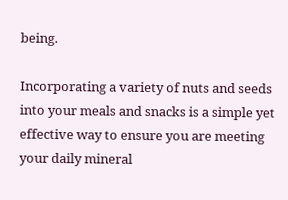being.

Incorporating a variety of nuts and seeds into your meals and snacks is a simple yet effective way to ensure you are meeting your daily mineral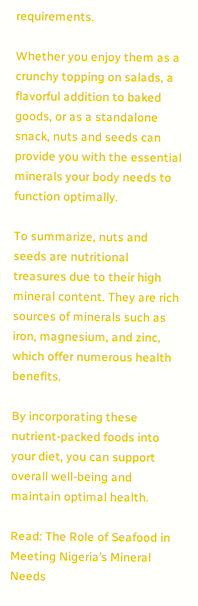requirements.

Whether you enjoy them as a crunchy topping on salads, a flavorful addition to baked goods, or as a standalone snack, nuts and seeds can provide you with the essential minerals your body needs to function optimally.

To summarize, nuts and seeds are nutritional treasures due to their high mineral content. They are rich sources of minerals such as iron, magnesium, and zinc, which offer numerous health benefits.

By incorporating these nutrient-packed foods into your diet, you can support overall well-being and maintain optimal health.

Read: The Role of Seafood in Meeting Nigeria’s Mineral Needs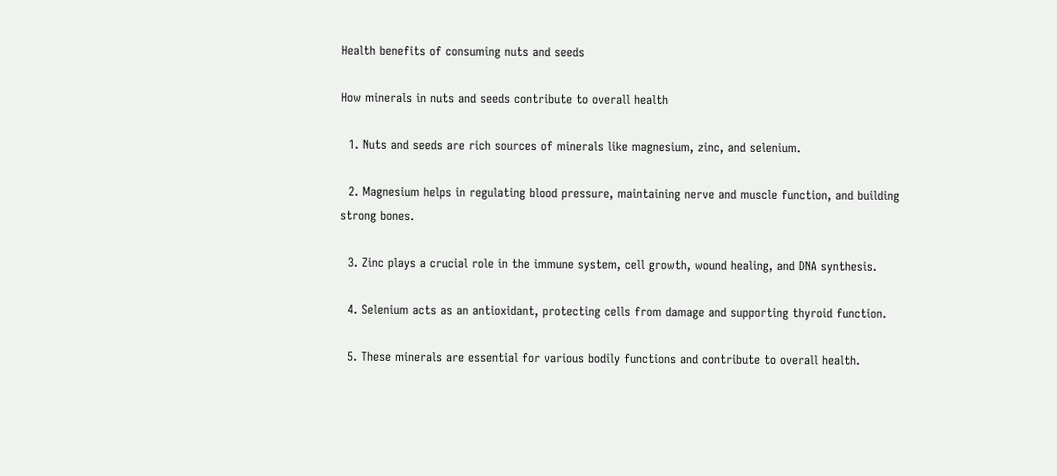Health benefits of consuming nuts and seeds

How minerals in nuts and seeds contribute to overall health

  1. Nuts and seeds are rich sources of minerals like magnesium, zinc, and selenium.

  2. Magnesium helps in regulating blood pressure, maintaining nerve and muscle function, and building strong bones.

  3. Zinc plays a crucial role in the immune system, cell growth, wound healing, and DNA synthesis.

  4. Selenium acts as an antioxidant, protecting cells from damage and supporting thyroid function.

  5. These minerals are essential for various bodily functions and contribute to overall health.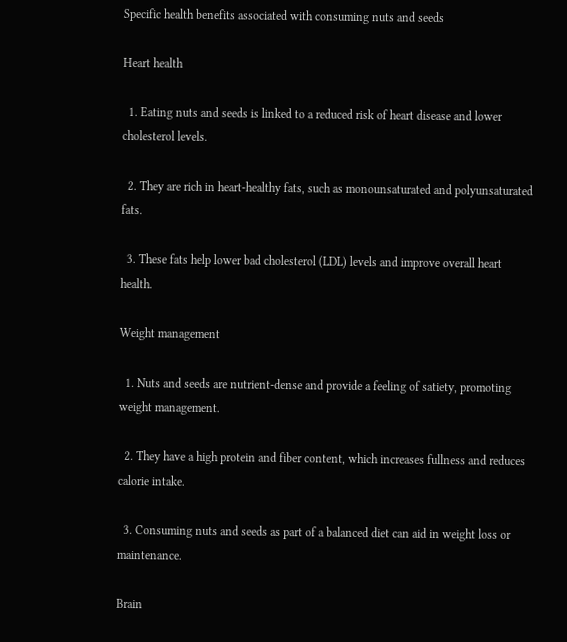Specific health benefits associated with consuming nuts and seeds

Heart health

  1. Eating nuts and seeds is linked to a reduced risk of heart disease and lower cholesterol levels.

  2. They are rich in heart-healthy fats, such as monounsaturated and polyunsaturated fats.

  3. These fats help lower bad cholesterol (LDL) levels and improve overall heart health.

Weight management

  1. Nuts and seeds are nutrient-dense and provide a feeling of satiety, promoting weight management.

  2. They have a high protein and fiber content, which increases fullness and reduces calorie intake.

  3. Consuming nuts and seeds as part of a balanced diet can aid in weight loss or maintenance.

Brain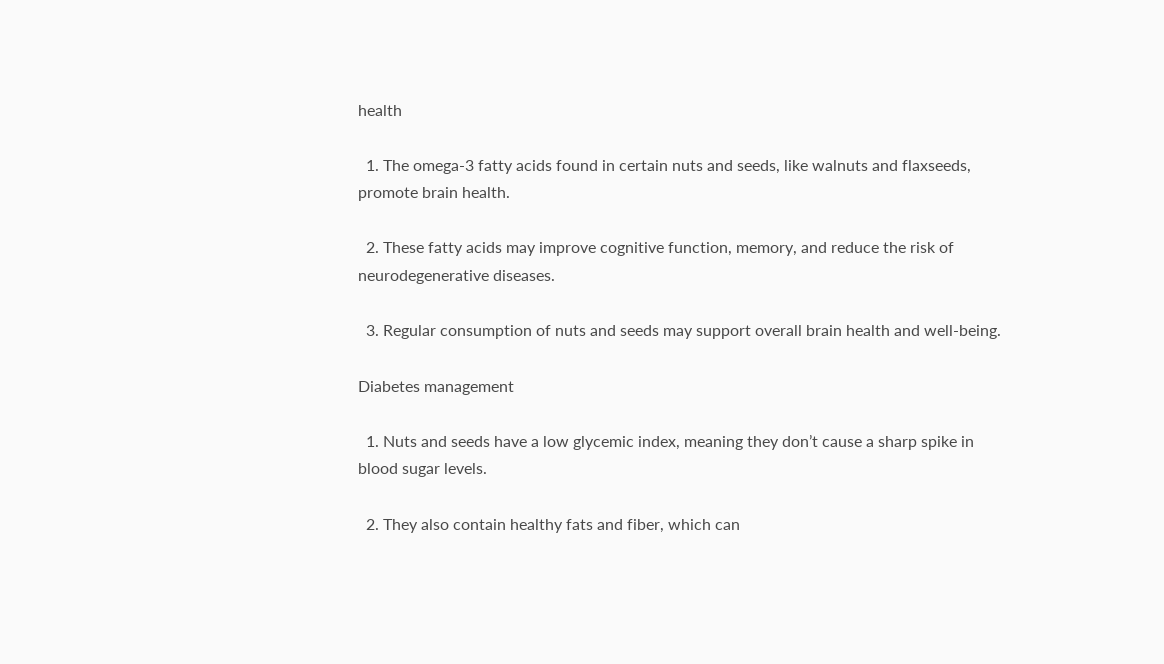health

  1. The omega-3 fatty acids found in certain nuts and seeds, like walnuts and flaxseeds, promote brain health.

  2. These fatty acids may improve cognitive function, memory, and reduce the risk of neurodegenerative diseases.

  3. Regular consumption of nuts and seeds may support overall brain health and well-being.

Diabetes management

  1. Nuts and seeds have a low glycemic index, meaning they don’t cause a sharp spike in blood sugar levels.

  2. They also contain healthy fats and fiber, which can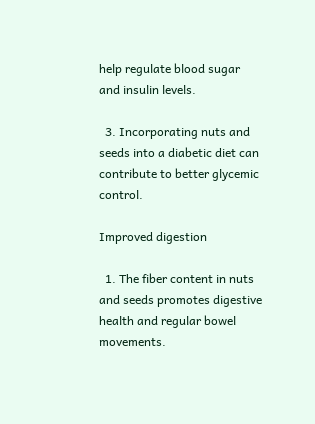help regulate blood sugar and insulin levels.

  3. Incorporating nuts and seeds into a diabetic diet can contribute to better glycemic control.

Improved digestion

  1. The fiber content in nuts and seeds promotes digestive health and regular bowel movements.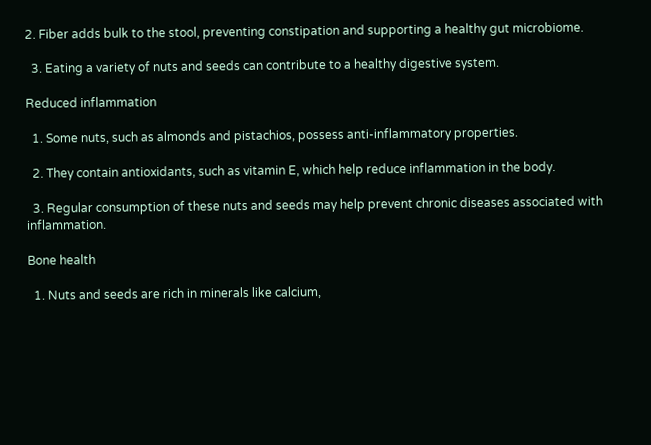2. Fiber adds bulk to the stool, preventing constipation and supporting a healthy gut microbiome.

  3. Eating a variety of nuts and seeds can contribute to a healthy digestive system.

Reduced inflammation

  1. Some nuts, such as almonds and pistachios, possess anti-inflammatory properties.

  2. They contain antioxidants, such as vitamin E, which help reduce inflammation in the body.

  3. Regular consumption of these nuts and seeds may help prevent chronic diseases associated with inflammation.

Bone health

  1. Nuts and seeds are rich in minerals like calcium,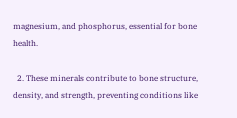magnesium, and phosphorus, essential for bone health.

  2. These minerals contribute to bone structure, density, and strength, preventing conditions like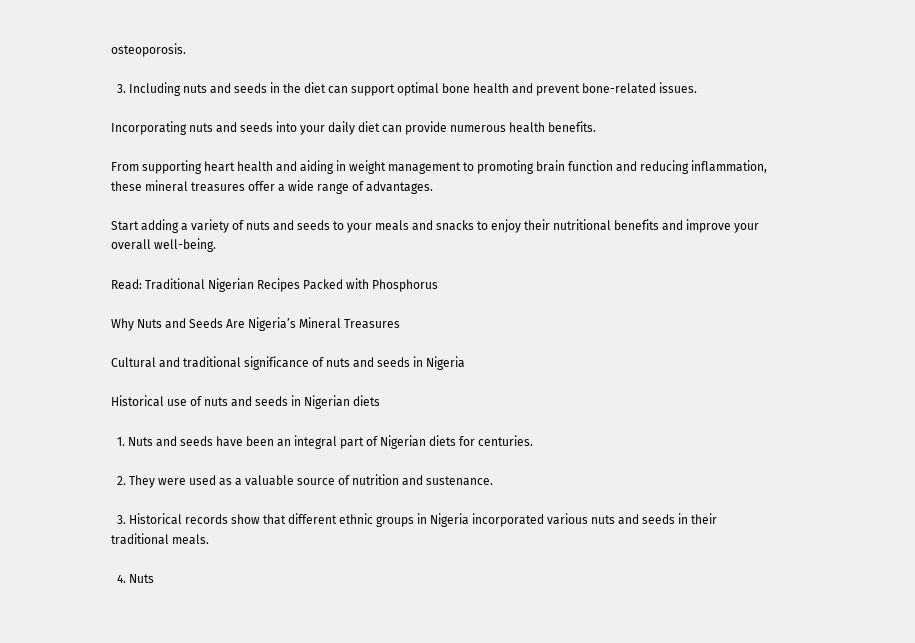osteoporosis.

  3. Including nuts and seeds in the diet can support optimal bone health and prevent bone-related issues.

Incorporating nuts and seeds into your daily diet can provide numerous health benefits.

From supporting heart health and aiding in weight management to promoting brain function and reducing inflammation, these mineral treasures offer a wide range of advantages.

Start adding a variety of nuts and seeds to your meals and snacks to enjoy their nutritional benefits and improve your overall well-being.

Read: Traditional Nigerian Recipes Packed with Phosphorus

Why Nuts and Seeds Are Nigeria’s Mineral Treasures

Cultural and traditional significance of nuts and seeds in Nigeria

Historical use of nuts and seeds in Nigerian diets

  1. Nuts and seeds have been an integral part of Nigerian diets for centuries.

  2. They were used as a valuable source of nutrition and sustenance.

  3. Historical records show that different ethnic groups in Nigeria incorporated various nuts and seeds in their traditional meals.

  4. Nuts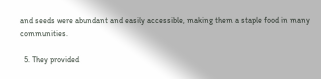and seeds were abundant and easily accessible, making them a staple food in many communities.

  5. They provided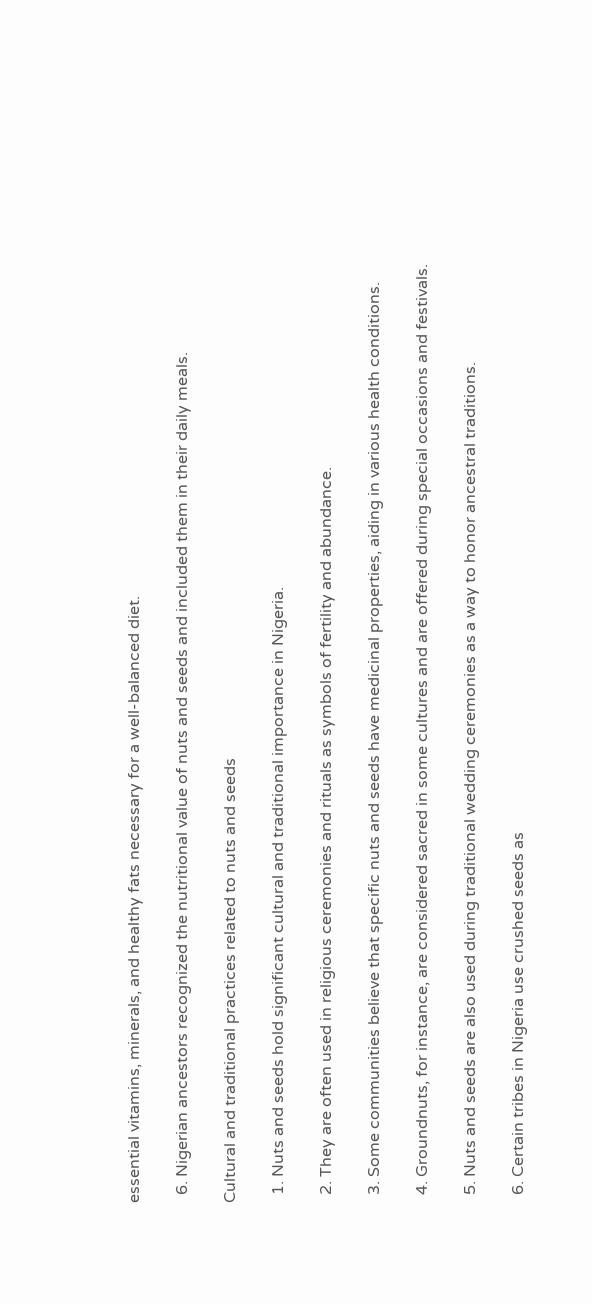essential vitamins, minerals, and healthy fats necessary for a well-balanced diet.

  6. Nigerian ancestors recognized the nutritional value of nuts and seeds and included them in their daily meals.

Cultural and traditional practices related to nuts and seeds

  1. Nuts and seeds hold significant cultural and traditional importance in Nigeria.

  2. They are often used in religious ceremonies and rituals as symbols of fertility and abundance.

  3. Some communities believe that specific nuts and seeds have medicinal properties, aiding in various health conditions.

  4. Groundnuts, for instance, are considered sacred in some cultures and are offered during special occasions and festivals.

  5. Nuts and seeds are also used during traditional wedding ceremonies as a way to honor ancestral traditions.

  6. Certain tribes in Nigeria use crushed seeds as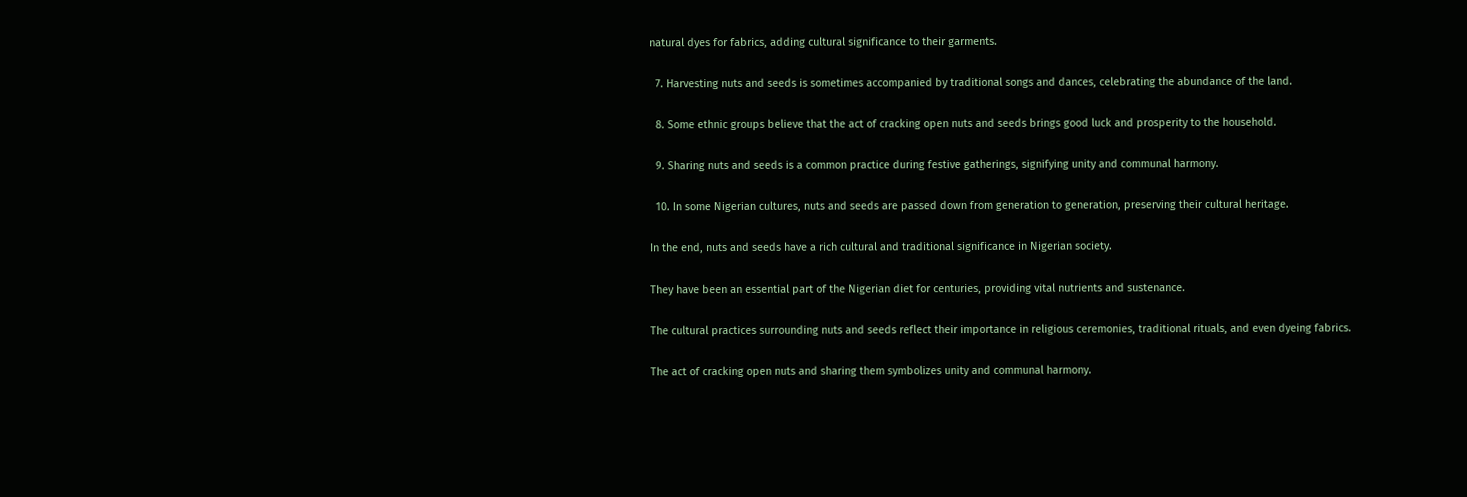natural dyes for fabrics, adding cultural significance to their garments.

  7. Harvesting nuts and seeds is sometimes accompanied by traditional songs and dances, celebrating the abundance of the land.

  8. Some ethnic groups believe that the act of cracking open nuts and seeds brings good luck and prosperity to the household.

  9. Sharing nuts and seeds is a common practice during festive gatherings, signifying unity and communal harmony.

  10. In some Nigerian cultures, nuts and seeds are passed down from generation to generation, preserving their cultural heritage.

In the end, nuts and seeds have a rich cultural and traditional significance in Nigerian society.

They have been an essential part of the Nigerian diet for centuries, providing vital nutrients and sustenance.

The cultural practices surrounding nuts and seeds reflect their importance in religious ceremonies, traditional rituals, and even dyeing fabrics.

The act of cracking open nuts and sharing them symbolizes unity and communal harmony.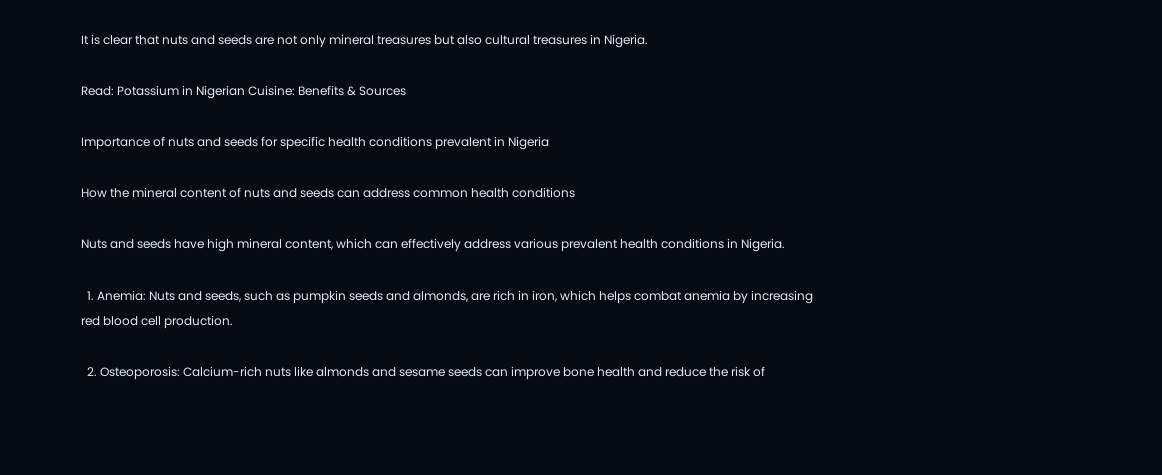It is clear that nuts and seeds are not only mineral treasures but also cultural treasures in Nigeria.

Read: Potassium in Nigerian Cuisine: Benefits & Sources

Importance of nuts and seeds for specific health conditions prevalent in Nigeria

How the mineral content of nuts and seeds can address common health conditions

Nuts and seeds have high mineral content, which can effectively address various prevalent health conditions in Nigeria.

  1. Anemia: Nuts and seeds, such as pumpkin seeds and almonds, are rich in iron, which helps combat anemia by increasing red blood cell production.

  2. Osteoporosis: Calcium-rich nuts like almonds and sesame seeds can improve bone health and reduce the risk of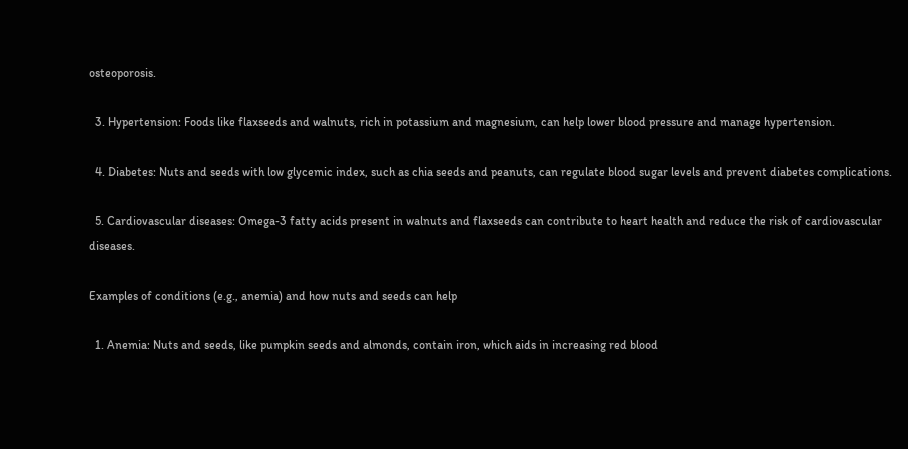osteoporosis.

  3. Hypertension: Foods like flaxseeds and walnuts, rich in potassium and magnesium, can help lower blood pressure and manage hypertension.

  4. Diabetes: Nuts and seeds with low glycemic index, such as chia seeds and peanuts, can regulate blood sugar levels and prevent diabetes complications.

  5. Cardiovascular diseases: Omega-3 fatty acids present in walnuts and flaxseeds can contribute to heart health and reduce the risk of cardiovascular diseases.

Examples of conditions (e.g., anemia) and how nuts and seeds can help

  1. Anemia: Nuts and seeds, like pumpkin seeds and almonds, contain iron, which aids in increasing red blood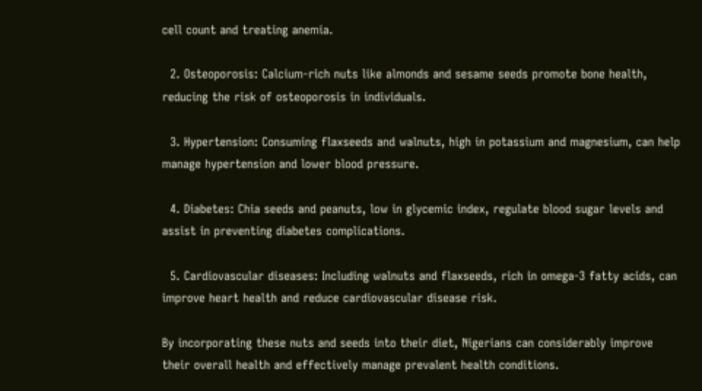cell count and treating anemia.

  2. Osteoporosis: Calcium-rich nuts like almonds and sesame seeds promote bone health, reducing the risk of osteoporosis in individuals.

  3. Hypertension: Consuming flaxseeds and walnuts, high in potassium and magnesium, can help manage hypertension and lower blood pressure.

  4. Diabetes: Chia seeds and peanuts, low in glycemic index, regulate blood sugar levels and assist in preventing diabetes complications.

  5. Cardiovascular diseases: Including walnuts and flaxseeds, rich in omega-3 fatty acids, can improve heart health and reduce cardiovascular disease risk.

By incorporating these nuts and seeds into their diet, Nigerians can considerably improve their overall health and effectively manage prevalent health conditions.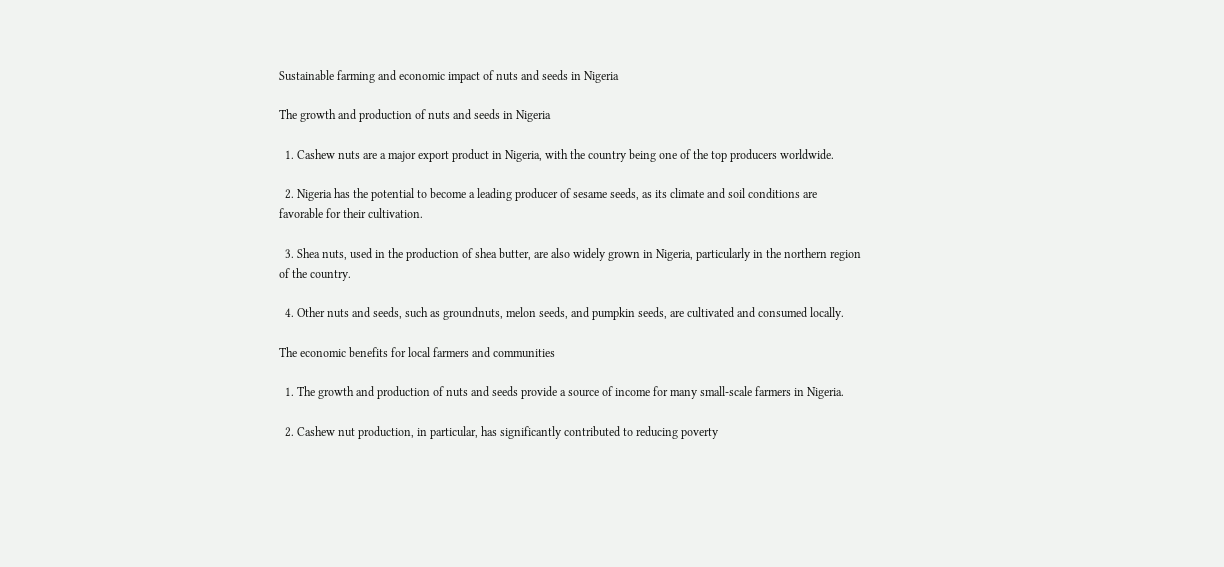Sustainable farming and economic impact of nuts and seeds in Nigeria

The growth and production of nuts and seeds in Nigeria

  1. Cashew nuts are a major export product in Nigeria, with the country being one of the top producers worldwide.

  2. Nigeria has the potential to become a leading producer of sesame seeds, as its climate and soil conditions are favorable for their cultivation.

  3. Shea nuts, used in the production of shea butter, are also widely grown in Nigeria, particularly in the northern region of the country.

  4. Other nuts and seeds, such as groundnuts, melon seeds, and pumpkin seeds, are cultivated and consumed locally.

The economic benefits for local farmers and communities

  1. The growth and production of nuts and seeds provide a source of income for many small-scale farmers in Nigeria.

  2. Cashew nut production, in particular, has significantly contributed to reducing poverty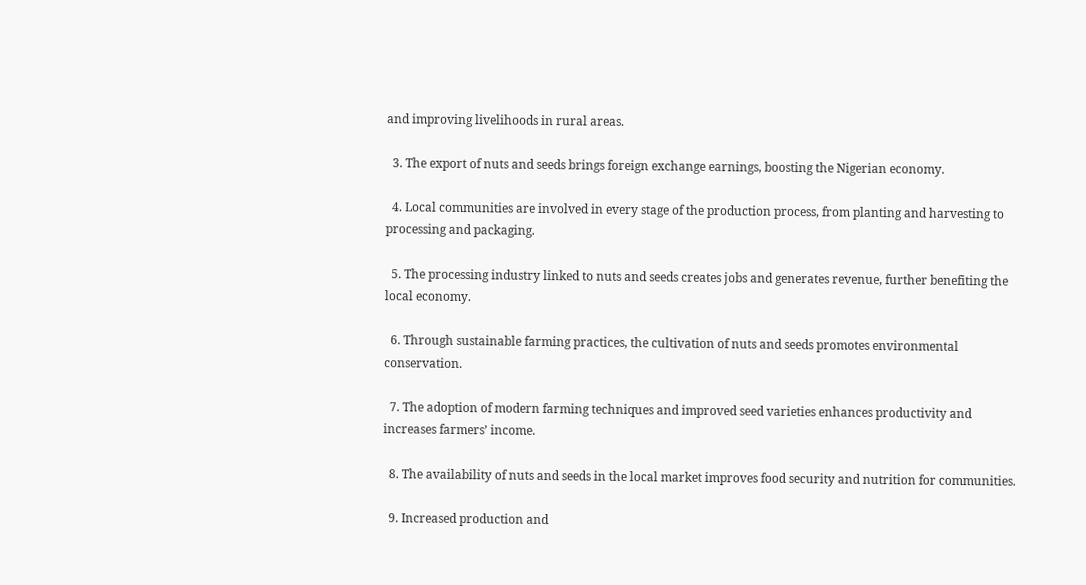and improving livelihoods in rural areas.

  3. The export of nuts and seeds brings foreign exchange earnings, boosting the Nigerian economy.

  4. Local communities are involved in every stage of the production process, from planting and harvesting to processing and packaging.

  5. The processing industry linked to nuts and seeds creates jobs and generates revenue, further benefiting the local economy.

  6. Through sustainable farming practices, the cultivation of nuts and seeds promotes environmental conservation.

  7. The adoption of modern farming techniques and improved seed varieties enhances productivity and increases farmers’ income.

  8. The availability of nuts and seeds in the local market improves food security and nutrition for communities.

  9. Increased production and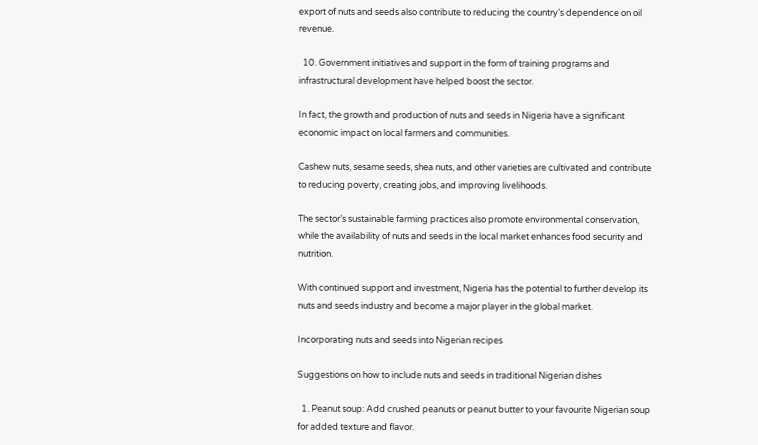export of nuts and seeds also contribute to reducing the country’s dependence on oil revenue.

  10. Government initiatives and support in the form of training programs and infrastructural development have helped boost the sector.

In fact, the growth and production of nuts and seeds in Nigeria have a significant economic impact on local farmers and communities.

Cashew nuts, sesame seeds, shea nuts, and other varieties are cultivated and contribute to reducing poverty, creating jobs, and improving livelihoods.

The sector’s sustainable farming practices also promote environmental conservation, while the availability of nuts and seeds in the local market enhances food security and nutrition.

With continued support and investment, Nigeria has the potential to further develop its nuts and seeds industry and become a major player in the global market.

Incorporating nuts and seeds into Nigerian recipes

Suggestions on how to include nuts and seeds in traditional Nigerian dishes

  1. Peanut soup: Add crushed peanuts or peanut butter to your favourite Nigerian soup for added texture and flavor.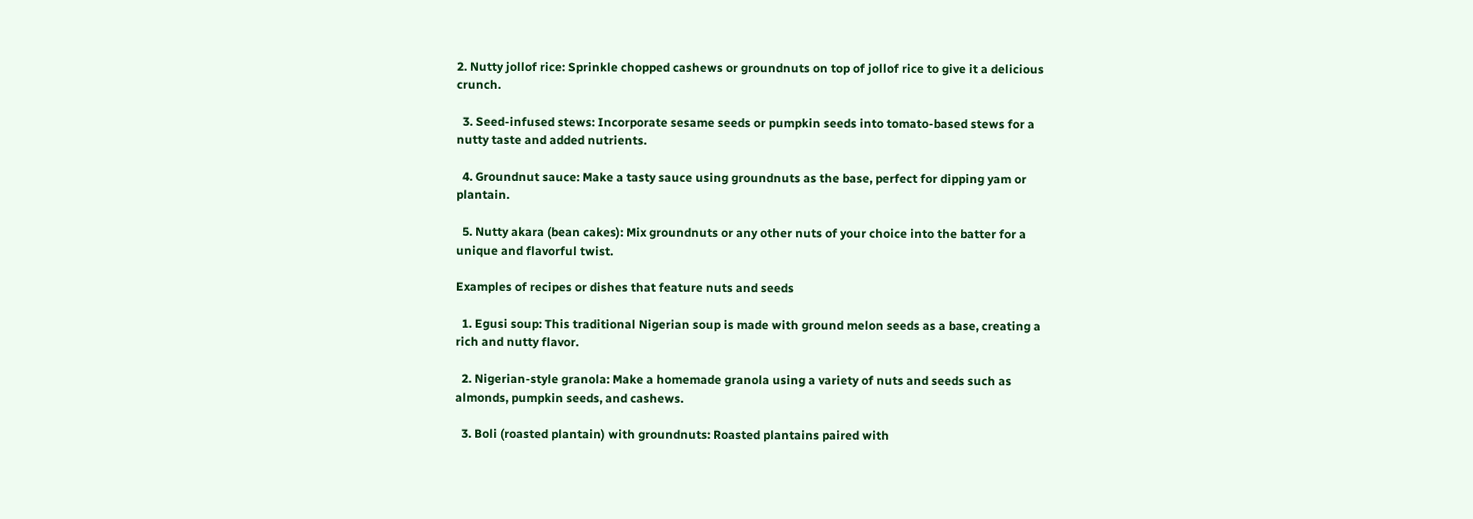2. Nutty jollof rice: Sprinkle chopped cashews or groundnuts on top of jollof rice to give it a delicious crunch.

  3. Seed-infused stews: Incorporate sesame seeds or pumpkin seeds into tomato-based stews for a nutty taste and added nutrients.

  4. Groundnut sauce: Make a tasty sauce using groundnuts as the base, perfect for dipping yam or plantain.

  5. Nutty akara (bean cakes): Mix groundnuts or any other nuts of your choice into the batter for a unique and flavorful twist.

Examples of recipes or dishes that feature nuts and seeds

  1. Egusi soup: This traditional Nigerian soup is made with ground melon seeds as a base, creating a rich and nutty flavor.

  2. Nigerian-style granola: Make a homemade granola using a variety of nuts and seeds such as almonds, pumpkin seeds, and cashews.

  3. Boli (roasted plantain) with groundnuts: Roasted plantains paired with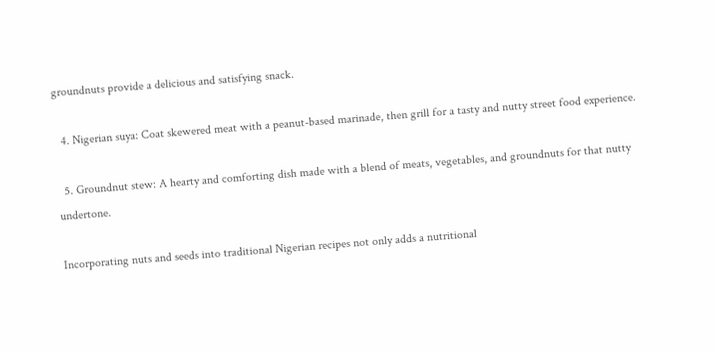groundnuts provide a delicious and satisfying snack.

  4. Nigerian suya: Coat skewered meat with a peanut-based marinade, then grill for a tasty and nutty street food experience.

  5. Groundnut stew: A hearty and comforting dish made with a blend of meats, vegetables, and groundnuts for that nutty undertone.

Incorporating nuts and seeds into traditional Nigerian recipes not only adds a nutritional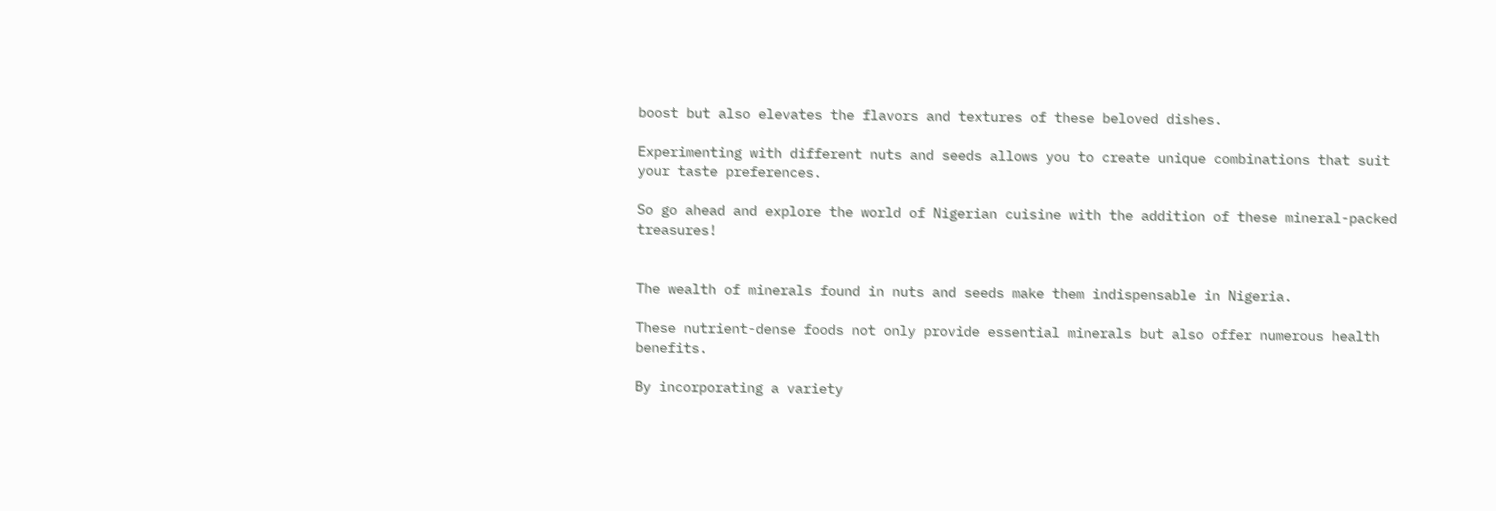boost but also elevates the flavors and textures of these beloved dishes.

Experimenting with different nuts and seeds allows you to create unique combinations that suit your taste preferences.

So go ahead and explore the world of Nigerian cuisine with the addition of these mineral-packed treasures!


The wealth of minerals found in nuts and seeds make them indispensable in Nigeria.

These nutrient-dense foods not only provide essential minerals but also offer numerous health benefits.

By incorporating a variety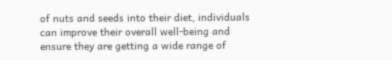of nuts and seeds into their diet, individuals can improve their overall well-being and ensure they are getting a wide range of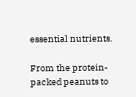essential nutrients.

From the protein-packed peanuts to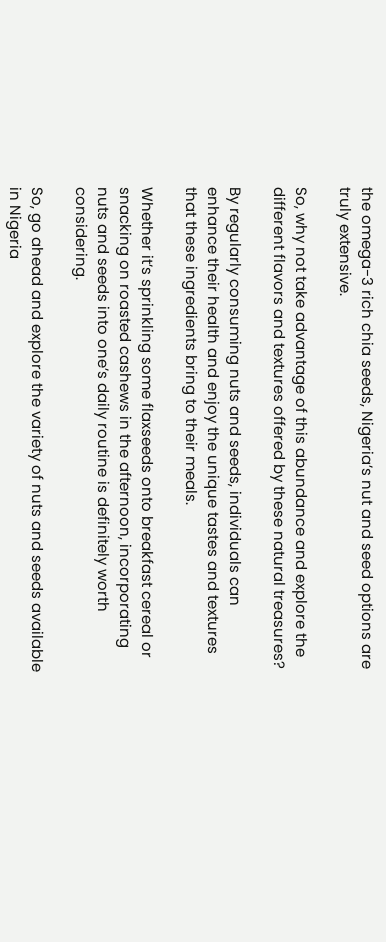the omega-3 rich chia seeds, Nigeria’s nut and seed options are truly extensive.

So, why not take advantage of this abundance and explore the different flavors and textures offered by these natural treasures?

By regularly consuming nuts and seeds, individuals can enhance their health and enjoy the unique tastes and textures that these ingredients bring to their meals.

Whether it’s sprinkling some flaxseeds onto breakfast cereal or snacking on roasted cashews in the afternoon, incorporating nuts and seeds into one’s daily routine is definitely worth considering.

So, go ahead and explore the variety of nuts and seeds available in Nigeria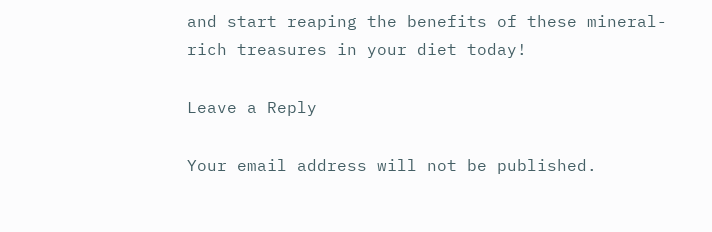and start reaping the benefits of these mineral-rich treasures in your diet today!

Leave a Reply

Your email address will not be published.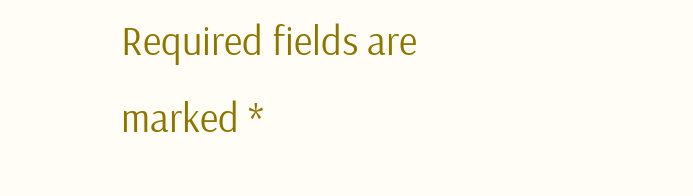Required fields are marked *